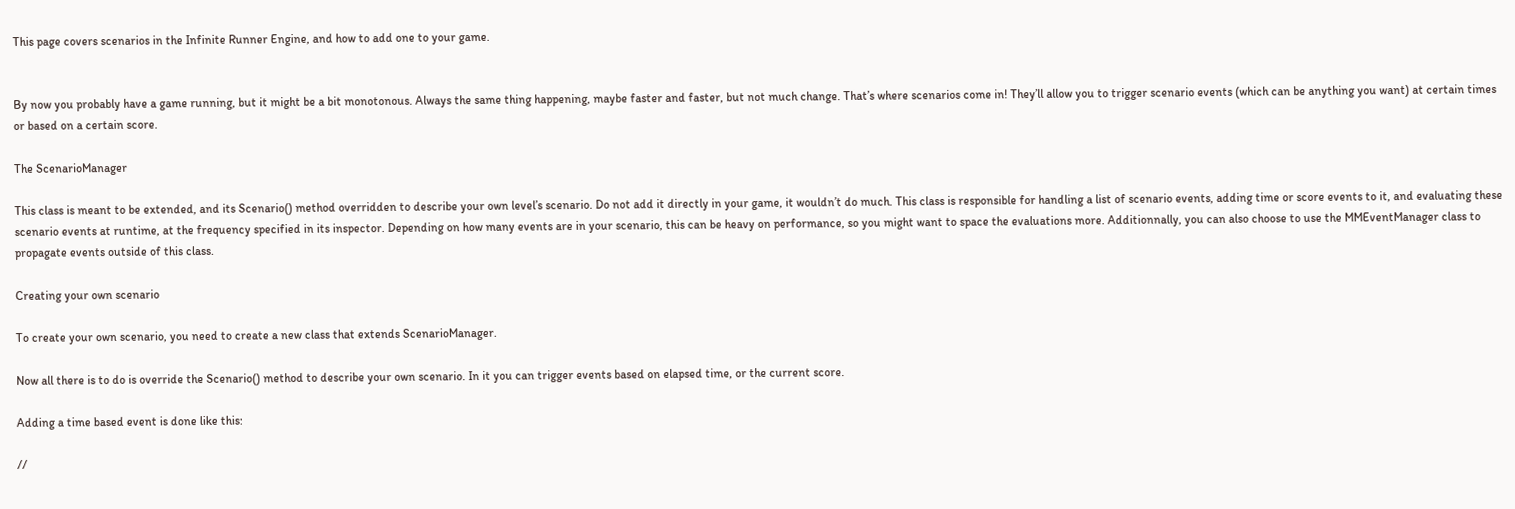This page covers scenarios in the Infinite Runner Engine, and how to add one to your game.


By now you probably have a game running, but it might be a bit monotonous. Always the same thing happening, maybe faster and faster, but not much change. That’s where scenarios come in! They’ll allow you to trigger scenario events (which can be anything you want) at certain times or based on a certain score.

The ScenarioManager

This class is meant to be extended, and its Scenario() method overridden to describe your own level’s scenario. Do not add it directly in your game, it wouldn’t do much. This class is responsible for handling a list of scenario events, adding time or score events to it, and evaluating these scenario events at runtime, at the frequency specified in its inspector. Depending on how many events are in your scenario, this can be heavy on performance, so you might want to space the evaluations more. Additionnally, you can also choose to use the MMEventManager class to propagate events outside of this class.

Creating your own scenario

To create your own scenario, you need to create a new class that extends ScenarioManager.

Now all there is to do is override the Scenario() method to describe your own scenario. In it you can trigger events based on elapsed time, or the current score.

Adding a time based event is done like this:

//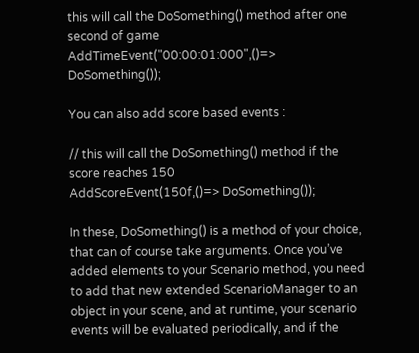this will call the DoSomething() method after one second of game
AddTimeEvent("00:00:01:000",()=> DoSomething());

You can also add score based events :

// this will call the DoSomething() method if the score reaches 150
AddScoreEvent(150f,()=> DoSomething());

In these, DoSomething() is a method of your choice, that can of course take arguments. Once you’ve added elements to your Scenario method, you need to add that new extended ScenarioManager to an object in your scene, and at runtime, your scenario events will be evaluated periodically, and if the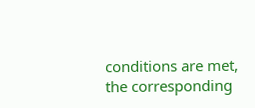conditions are met, the corresponding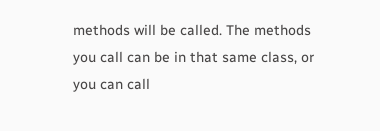methods will be called. The methods you call can be in that same class, or you can call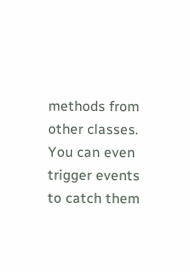methods from other classes. You can even trigger events to catch them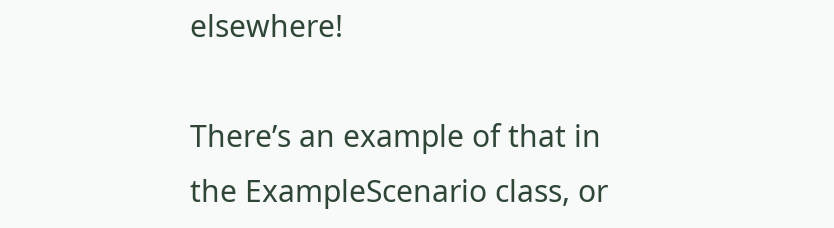elsewhere!

There’s an example of that in the ExampleScenario class, or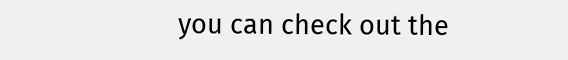you can check out the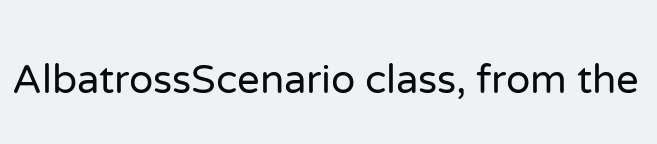AlbatrossScenario class, from the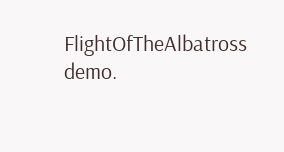FlightOfTheAlbatross demo.